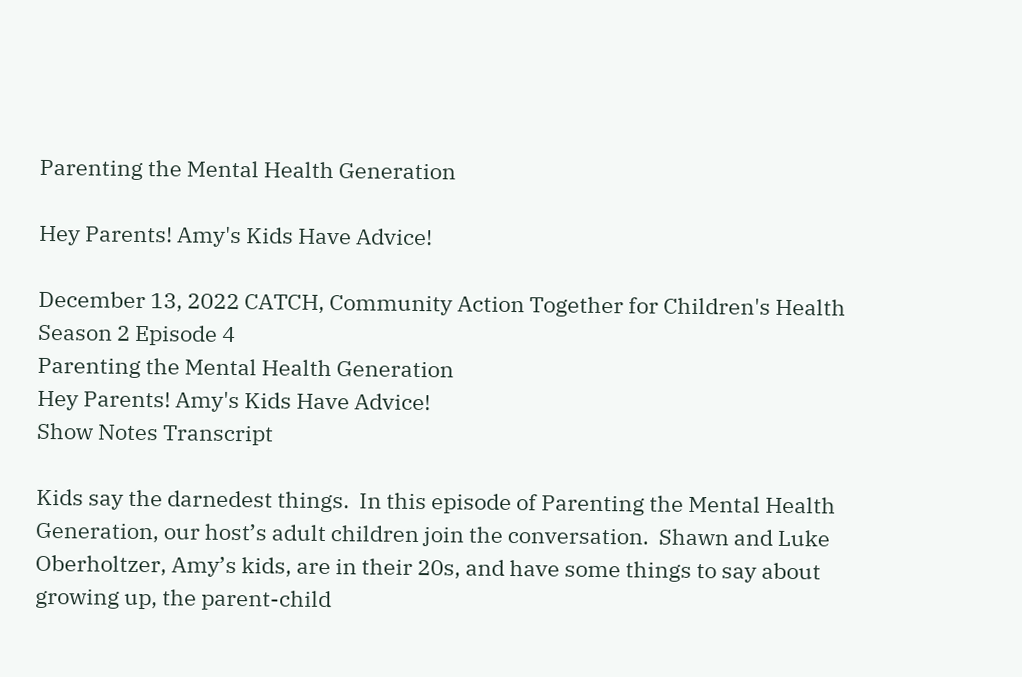Parenting the Mental Health Generation

Hey Parents! Amy's Kids Have Advice!

December 13, 2022 CATCH, Community Action Together for Children's Health Season 2 Episode 4
Parenting the Mental Health Generation
Hey Parents! Amy's Kids Have Advice!
Show Notes Transcript

Kids say the darnedest things.  In this episode of Parenting the Mental Health Generation, our host’s adult children join the conversation.  Shawn and Luke Oberholtzer, Amy’s kids, are in their 20s, and have some things to say about growing up, the parent-child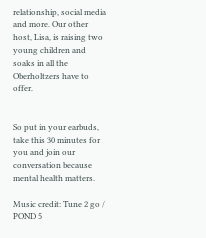relationship, social media and more. Our other host, Lisa, is raising two young children and soaks in all the Oberholtzers have to offer.


So put in your earbuds, take this 30 minutes for you and join our conversation because mental health matters.

Music credit: Tune 2 go / POND 5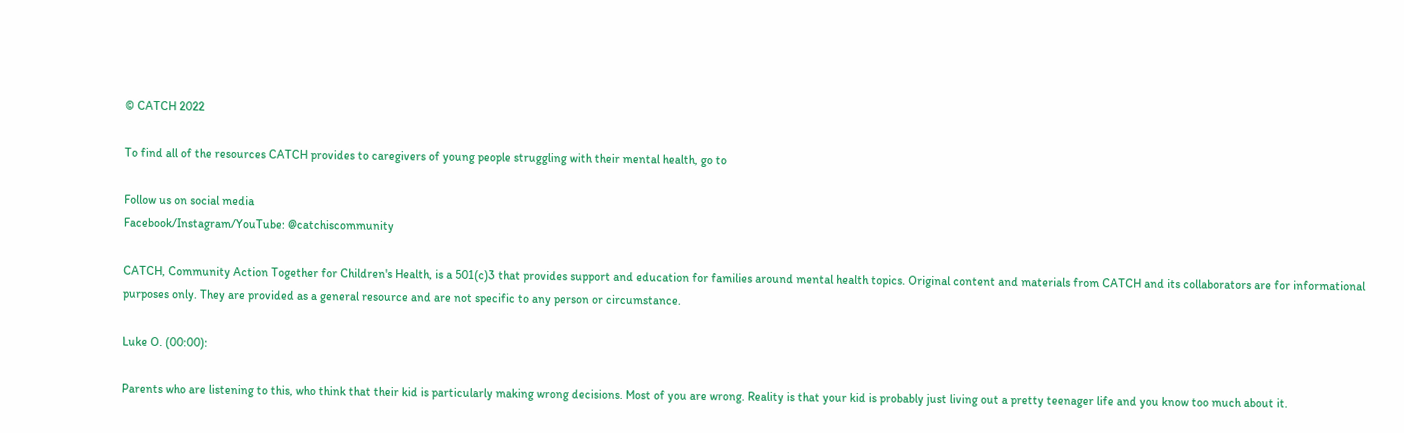© CATCH 2022

To find all of the resources CATCH provides to caregivers of young people struggling with their mental health, go to

Follow us on social media
Facebook/Instagram/YouTube: @catchiscommunity

CATCH, Community Action Together for Children's Health, is a 501(c)3 that provides support and education for families around mental health topics. Original content and materials from CATCH and its collaborators are for informational purposes only. They are provided as a general resource and are not specific to any person or circumstance.

Luke O. (00:00):

Parents who are listening to this, who think that their kid is particularly making wrong decisions. Most of you are wrong. Reality is that your kid is probably just living out a pretty teenager life and you know too much about it.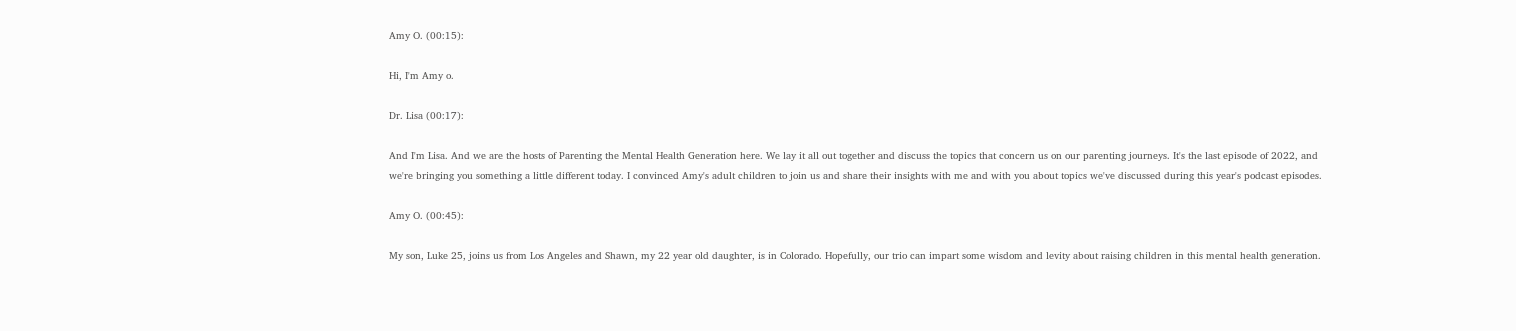Amy O. (00:15):

Hi, I'm Amy o.

Dr. Lisa (00:17):

And I'm Lisa. And we are the hosts of Parenting the Mental Health Generation here. We lay it all out together and discuss the topics that concern us on our parenting journeys. It's the last episode of 2022, and we're bringing you something a little different today. I convinced Amy's adult children to join us and share their insights with me and with you about topics we've discussed during this year's podcast episodes.

Amy O. (00:45):

My son, Luke 25, joins us from Los Angeles and Shawn, my 22 year old daughter, is in Colorado. Hopefully, our trio can impart some wisdom and levity about raising children in this mental health generation.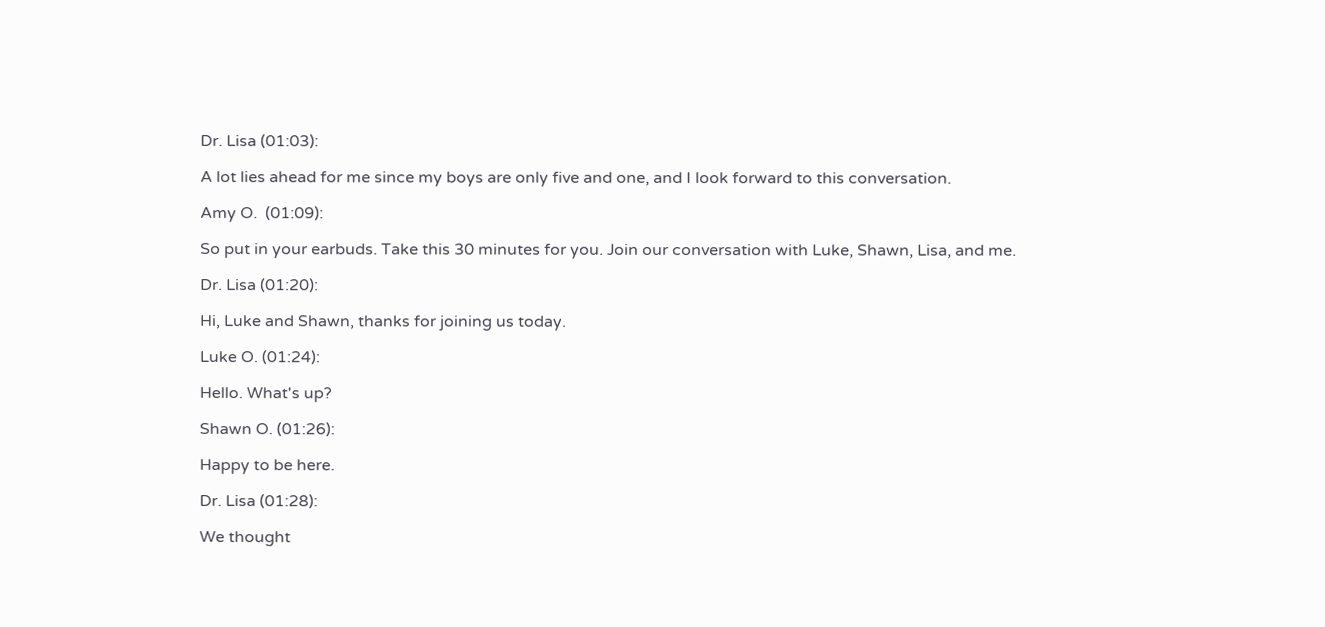Dr. Lisa (01:03):

A lot lies ahead for me since my boys are only five and one, and I look forward to this conversation.

Amy O.  (01:09):

So put in your earbuds. Take this 30 minutes for you. Join our conversation with Luke, Shawn, Lisa, and me.

Dr. Lisa (01:20):

Hi, Luke and Shawn, thanks for joining us today.

Luke O. (01:24):

Hello. What's up?

Shawn O. (01:26):

Happy to be here.

Dr. Lisa (01:28):

We thought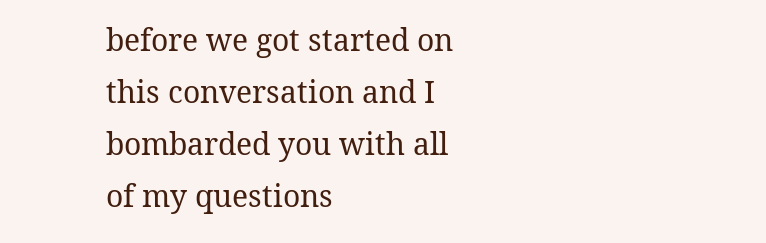before we got started on this conversation and I bombarded you with all of my questions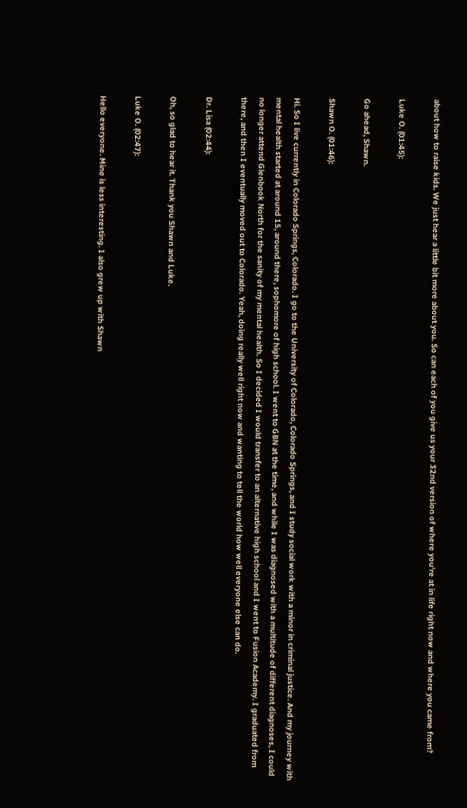about how to raise kids. We just hear a little bit more about you. So can each of you give us your 32nd version of where you're at in life right now and where you came from?

Luke O. (01:45):

Go ahead, Shawn.

Shawn O. (01:46):

Hi. So I live currently in Colorado Springs, Colorado. I go to the University of Colorado, Colorado Springs, and I study social work with a minor in criminal justice. And my journey with mental health started at around 15, around there, sophomore of high school. I went to GBN at the time, and while I was diagnosed with a multitude of different diagnoses, I could no longer attend Glenbook North for the sanity of my mental health. So I decided I would transfer to an alternative high school and I went to Fusion Academy. I graduated from there, and then I eventually moved out to Colorado. Yeah, doing really well right now and wanting to tell the world how well everyone else can do.

Dr. Lisa (02:44):

Oh, so glad to hear it. Thank you Shawn and Luke.

Luke O. (02:47):

Hello everyone. Mine is less interesting. I also grew up with Shawn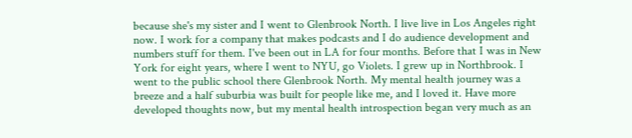because she's my sister and I went to Glenbrook North. I live live in Los Angeles right now. I work for a company that makes podcasts and I do audience development and numbers stuff for them. I've been out in LA for four months. Before that I was in New York for eight years, where I went to NYU, go Violets. I grew up in Northbrook. I went to the public school there Glenbrook North. My mental health journey was a breeze and a half suburbia was built for people like me, and I loved it. Have more developed thoughts now, but my mental health introspection began very much as an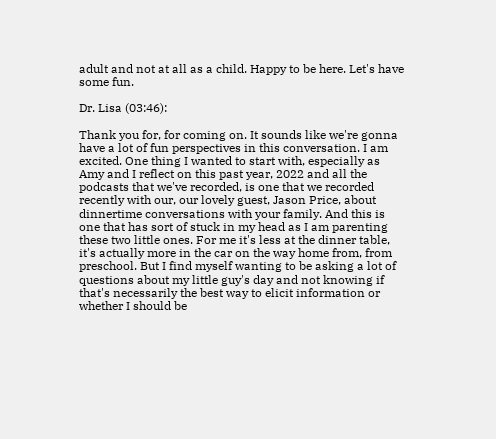adult and not at all as a child. Happy to be here. Let's have some fun.

Dr. Lisa (03:46):

Thank you for, for coming on. It sounds like we're gonna have a lot of fun perspectives in this conversation. I am excited. One thing I wanted to start with, especially as Amy and I reflect on this past year, 2022 and all the podcasts that we've recorded, is one that we recorded recently with our, our lovely guest, Jason Price, about dinnertime conversations with your family. And this is one that has sort of stuck in my head as I am parenting these two little ones. For me it's less at the dinner table, it's actually more in the car on the way home from, from preschool. But I find myself wanting to be asking a lot of questions about my little guy's day and not knowing if that's necessarily the best way to elicit information or whether I should be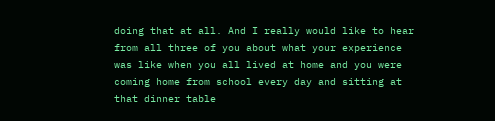doing that at all. And I really would like to hear from all three of you about what your experience was like when you all lived at home and you were coming home from school every day and sitting at that dinner table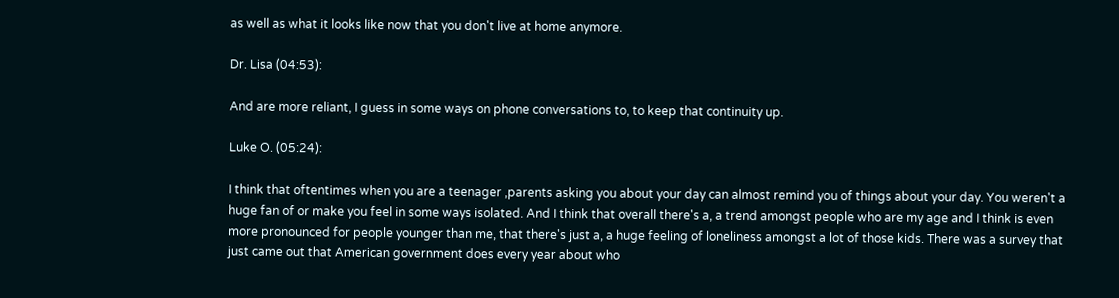as well as what it looks like now that you don't live at home anymore.

Dr. Lisa (04:53):

And are more reliant, I guess in some ways on phone conversations to, to keep that continuity up.

Luke O. (05:24):

I think that oftentimes when you are a teenager ,parents asking you about your day can almost remind you of things about your day. You weren't a huge fan of or make you feel in some ways isolated. And I think that overall there's a, a trend amongst people who are my age and I think is even more pronounced for people younger than me, that there's just a, a huge feeling of loneliness amongst a lot of those kids. There was a survey that just came out that American government does every year about who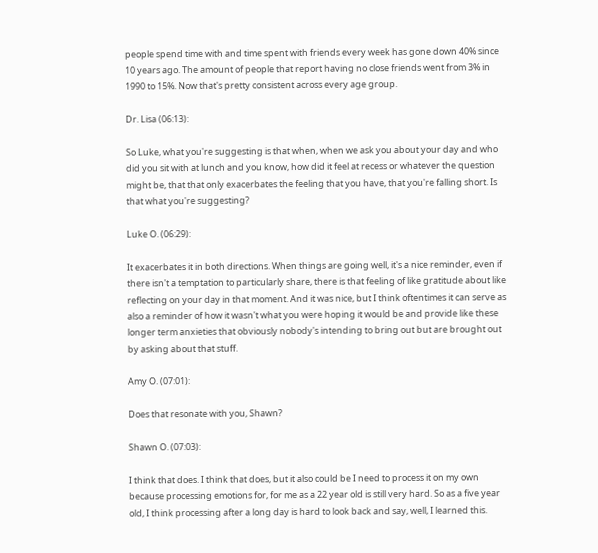people spend time with and time spent with friends every week has gone down 40% since 10 years ago. The amount of people that report having no close friends went from 3% in 1990 to 15%. Now that's pretty consistent across every age group.

Dr. Lisa (06:13):

So Luke, what you're suggesting is that when, when we ask you about your day and who did you sit with at lunch and you know, how did it feel at recess or whatever the question might be, that that only exacerbates the feeling that you have, that you're falling short. Is that what you're suggesting?

Luke O. (06:29):

It exacerbates it in both directions. When things are going well, it's a nice reminder, even if there isn't a temptation to particularly share, there is that feeling of like gratitude about like reflecting on your day in that moment. And it was nice, but I think oftentimes it can serve as also a reminder of how it wasn't what you were hoping it would be and provide like these longer term anxieties that obviously nobody's intending to bring out but are brought out by asking about that stuff.

Amy O. (07:01):

Does that resonate with you, Shawn?

Shawn O. (07:03):

I think that does. I think that does, but it also could be I need to process it on my own because processing emotions for, for me as a 22 year old is still very hard. So as a five year old, I think processing after a long day is hard to look back and say, well, I learned this.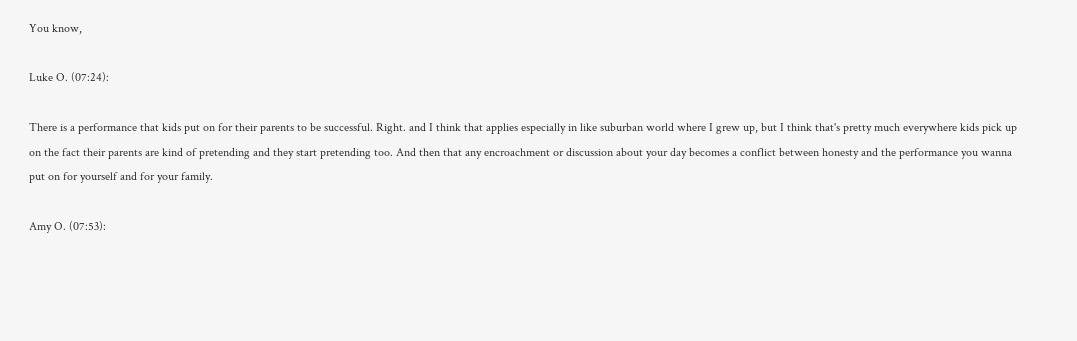You know,

Luke O. (07:24):

There is a performance that kids put on for their parents to be successful. Right. and I think that applies especially in like suburban world where I grew up, but I think that's pretty much everywhere kids pick up on the fact their parents are kind of pretending and they start pretending too. And then that any encroachment or discussion about your day becomes a conflict between honesty and the performance you wanna put on for yourself and for your family.

Amy O. (07:53):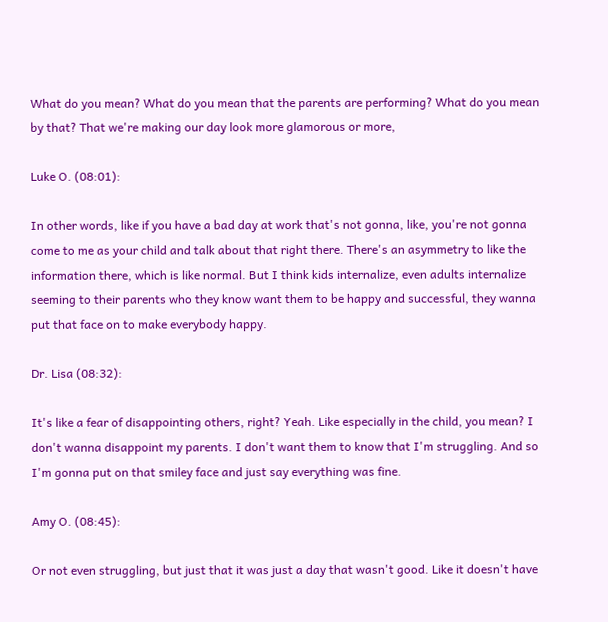What do you mean? What do you mean that the parents are performing? What do you mean by that? That we're making our day look more glamorous or more,

Luke O. (08:01):

In other words, like if you have a bad day at work that's not gonna, like, you're not gonna come to me as your child and talk about that right there. There's an asymmetry to like the information there, which is like normal. But I think kids internalize, even adults internalize seeming to their parents who they know want them to be happy and successful, they wanna put that face on to make everybody happy.

Dr. Lisa (08:32):

It's like a fear of disappointing others, right? Yeah. Like especially in the child, you mean? I don't wanna disappoint my parents. I don't want them to know that I'm struggling. And so I'm gonna put on that smiley face and just say everything was fine.

Amy O. (08:45):

Or not even struggling, but just that it was just a day that wasn't good. Like it doesn't have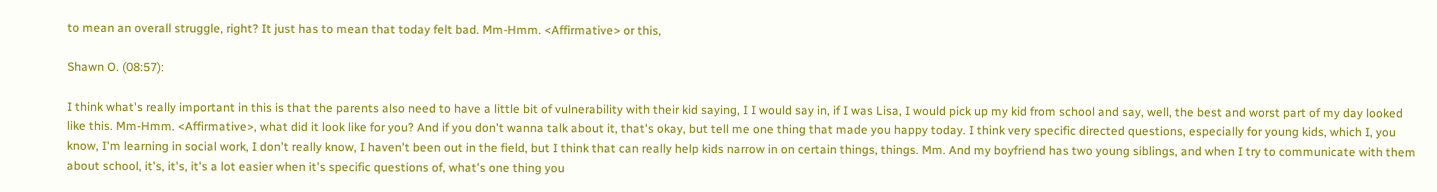to mean an overall struggle, right? It just has to mean that today felt bad. Mm-Hmm. <Affirmative> or this,

Shawn O. (08:57):

I think what's really important in this is that the parents also need to have a little bit of vulnerability with their kid saying, I I would say in, if I was Lisa, I would pick up my kid from school and say, well, the best and worst part of my day looked like this. Mm-Hmm. <Affirmative>, what did it look like for you? And if you don't wanna talk about it, that's okay, but tell me one thing that made you happy today. I think very specific directed questions, especially for young kids, which I, you know, I'm learning in social work, I don't really know, I haven't been out in the field, but I think that can really help kids narrow in on certain things, things. Mm. And my boyfriend has two young siblings, and when I try to communicate with them about school, it's, it's, it's a lot easier when it's specific questions of, what's one thing you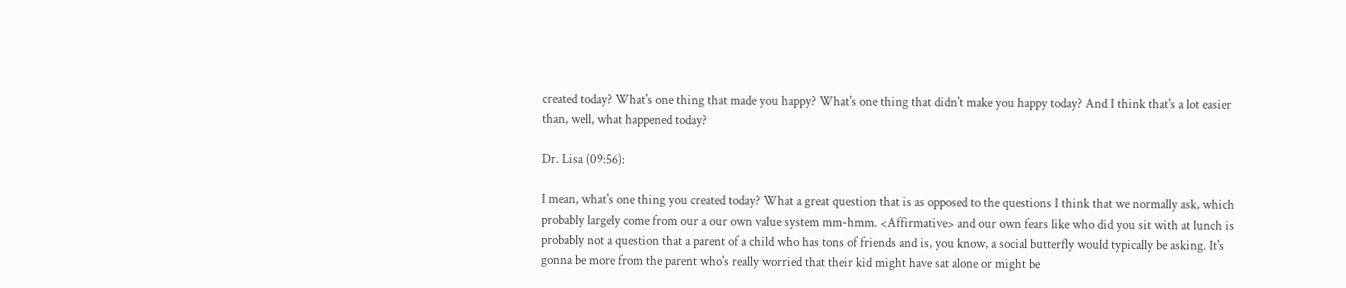created today? What's one thing that made you happy? What's one thing that didn't make you happy today? And I think that's a lot easier than, well, what happened today?

Dr. Lisa (09:56):

I mean, what's one thing you created today? What a great question that is as opposed to the questions I think that we normally ask, which probably largely come from our a our own value system mm-hmm. <Affirmative> and our own fears like who did you sit with at lunch is probably not a question that a parent of a child who has tons of friends and is, you know, a social butterfly would typically be asking. It's gonna be more from the parent who's really worried that their kid might have sat alone or might be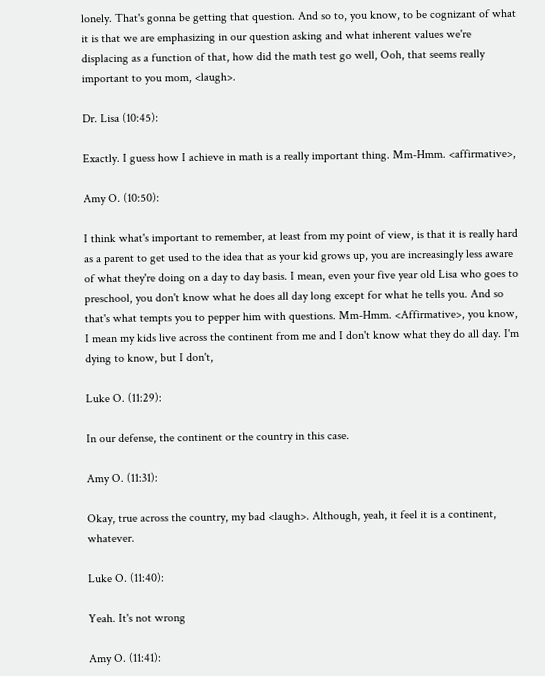lonely. That's gonna be getting that question. And so to, you know, to be cognizant of what it is that we are emphasizing in our question asking and what inherent values we're displacing as a function of that, how did the math test go well, Ooh, that seems really important to you mom, <laugh>.

Dr. Lisa (10:45):

Exactly. I guess how I achieve in math is a really important thing. Mm-Hmm. <affirmative>,

Amy O. (10:50):

I think what's important to remember, at least from my point of view, is that it is really hard as a parent to get used to the idea that as your kid grows up, you are increasingly less aware of what they're doing on a day to day basis. I mean, even your five year old Lisa who goes to preschool, you don't know what he does all day long except for what he tells you. And so that's what tempts you to pepper him with questions. Mm-Hmm. <Affirmative>, you know, I mean my kids live across the continent from me and I don't know what they do all day. I'm dying to know, but I don't,

Luke O. (11:29):

In our defense, the continent or the country in this case.

Amy O. (11:31):

Okay, true across the country, my bad <laugh>. Although, yeah, it feel it is a continent, whatever.

Luke O. (11:40):

Yeah. It's not wrong

Amy O. (11:41):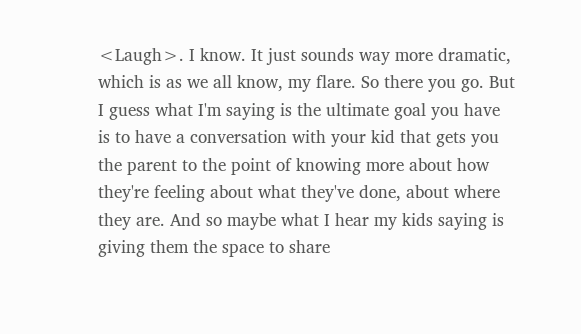<Laugh>. I know. It just sounds way more dramatic, which is as we all know, my flare. So there you go. But I guess what I'm saying is the ultimate goal you have is to have a conversation with your kid that gets you the parent to the point of knowing more about how they're feeling about what they've done, about where they are. And so maybe what I hear my kids saying is giving them the space to share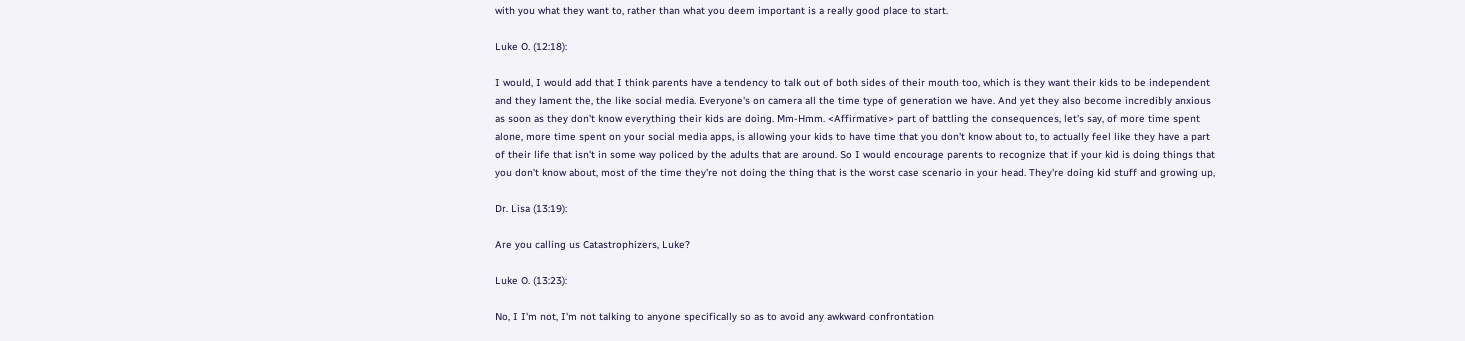with you what they want to, rather than what you deem important is a really good place to start.

Luke O. (12:18):

I would, I would add that I think parents have a tendency to talk out of both sides of their mouth too, which is they want their kids to be independent and they lament the, the like social media. Everyone's on camera all the time type of generation we have. And yet they also become incredibly anxious as soon as they don't know everything their kids are doing. Mm-Hmm. <Affirmative> part of battling the consequences, let's say, of more time spent alone, more time spent on your social media apps, is allowing your kids to have time that you don't know about to, to actually feel like they have a part of their life that isn't in some way policed by the adults that are around. So I would encourage parents to recognize that if your kid is doing things that you don't know about, most of the time they're not doing the thing that is the worst case scenario in your head. They're doing kid stuff and growing up,

Dr. Lisa (13:19):

Are you calling us Catastrophizers, Luke?

Luke O. (13:23):

No, I I'm not, I'm not talking to anyone specifically so as to avoid any awkward confrontation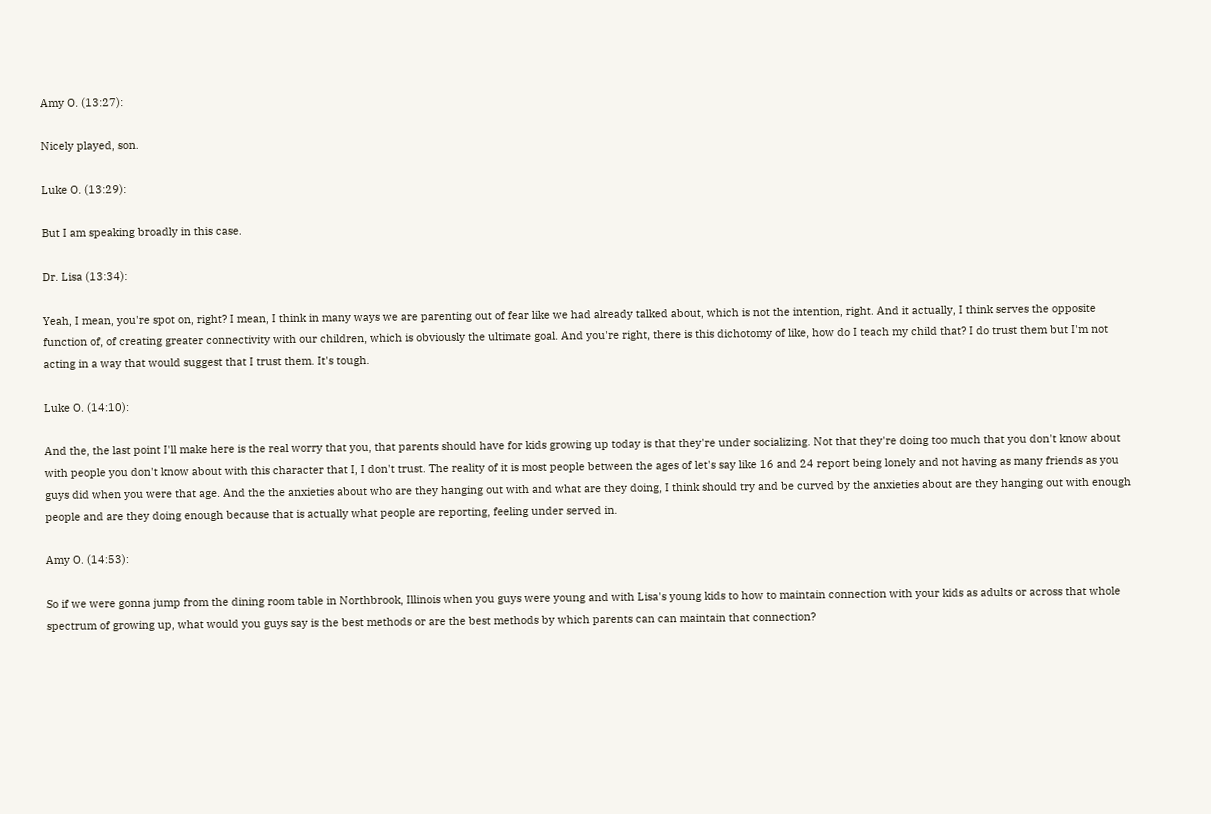Amy O. (13:27):

Nicely played, son.

Luke O. (13:29):

But I am speaking broadly in this case.

Dr. Lisa (13:34):

Yeah, I mean, you're spot on, right? I mean, I think in many ways we are parenting out of fear like we had already talked about, which is not the intention, right. And it actually, I think serves the opposite function of, of creating greater connectivity with our children, which is obviously the ultimate goal. And you're right, there is this dichotomy of like, how do I teach my child that? I do trust them but I'm not acting in a way that would suggest that I trust them. It's tough.

Luke O. (14:10):

And the, the last point I'll make here is the real worry that you, that parents should have for kids growing up today is that they're under socializing. Not that they're doing too much that you don't know about with people you don't know about with this character that I, I don't trust. The reality of it is most people between the ages of let's say like 16 and 24 report being lonely and not having as many friends as you guys did when you were that age. And the the anxieties about who are they hanging out with and what are they doing, I think should try and be curved by the anxieties about are they hanging out with enough people and are they doing enough because that is actually what people are reporting, feeling under served in.

Amy O. (14:53):

So if we were gonna jump from the dining room table in Northbrook, Illinois when you guys were young and with Lisa's young kids to how to maintain connection with your kids as adults or across that whole spectrum of growing up, what would you guys say is the best methods or are the best methods by which parents can can maintain that connection?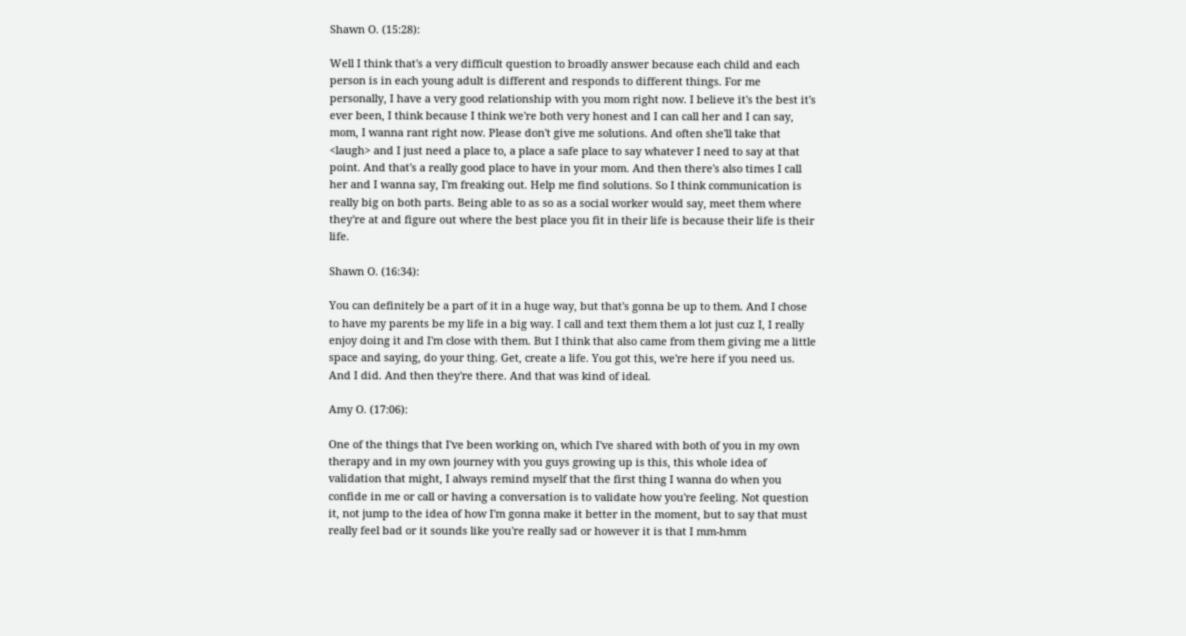Shawn O. (15:28):

Well I think that's a very difficult question to broadly answer because each child and each person is in each young adult is different and responds to different things. For me personally, I have a very good relationship with you mom right now. I believe it's the best it's ever been, I think because I think we're both very honest and I can call her and I can say, mom, I wanna rant right now. Please don't give me solutions. And often she'll take that <laugh> and I just need a place to, a place a safe place to say whatever I need to say at that point. And that's a really good place to have in your mom. And then there's also times I call her and I wanna say, I'm freaking out. Help me find solutions. So I think communication is really big on both parts. Being able to as so as a social worker would say, meet them where they're at and figure out where the best place you fit in their life is because their life is their life.

Shawn O. (16:34):

You can definitely be a part of it in a huge way, but that's gonna be up to them. And I chose to have my parents be my life in a big way. I call and text them them a lot just cuz I, I really enjoy doing it and I'm close with them. But I think that also came from them giving me a little space and saying, do your thing. Get, create a life. You got this, we're here if you need us. And I did. And then they're there. And that was kind of ideal.

Amy O. (17:06):

One of the things that I've been working on, which I've shared with both of you in my own therapy and in my own journey with you guys growing up is this, this whole idea of validation that might, I always remind myself that the first thing I wanna do when you confide in me or call or having a conversation is to validate how you're feeling. Not question it, not jump to the idea of how I'm gonna make it better in the moment, but to say that must really feel bad or it sounds like you're really sad or however it is that I mm-hmm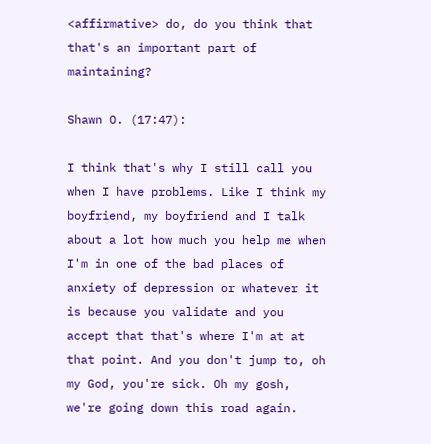<affirmative> do, do you think that that's an important part of maintaining?

Shawn O. (17:47):

I think that's why I still call you when I have problems. Like I think my boyfriend, my boyfriend and I talk about a lot how much you help me when I'm in one of the bad places of anxiety of depression or whatever it is because you validate and you accept that that's where I'm at at that point. And you don't jump to, oh my God, you're sick. Oh my gosh, we're going down this road again.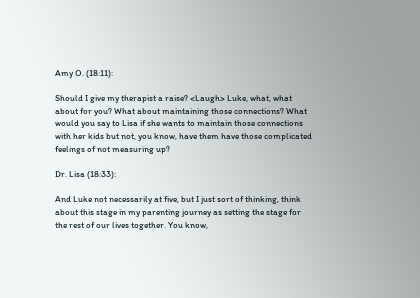Amy O. (18:11):

Should I give my therapist a raise? <Laugh> Luke, what, what about for you? What about maintaining those connections? What would you say to Lisa if she wants to maintain those connections with her kids but not, you know, have them have those complicated feelings of not measuring up?

Dr. Lisa (18:33):

And Luke not necessarily at five, but I just sort of thinking, think about this stage in my parenting journey as setting the stage for the rest of our lives together. You know,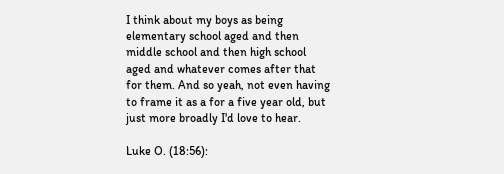I think about my boys as being elementary school aged and then middle school and then high school aged and whatever comes after that for them. And so yeah, not even having to frame it as a for a five year old, but just more broadly I'd love to hear.

Luke O. (18:56):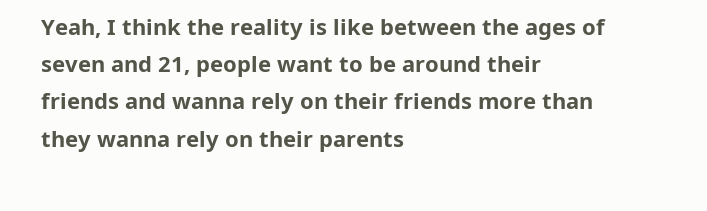Yeah, I think the reality is like between the ages of seven and 21, people want to be around their friends and wanna rely on their friends more than they wanna rely on their parents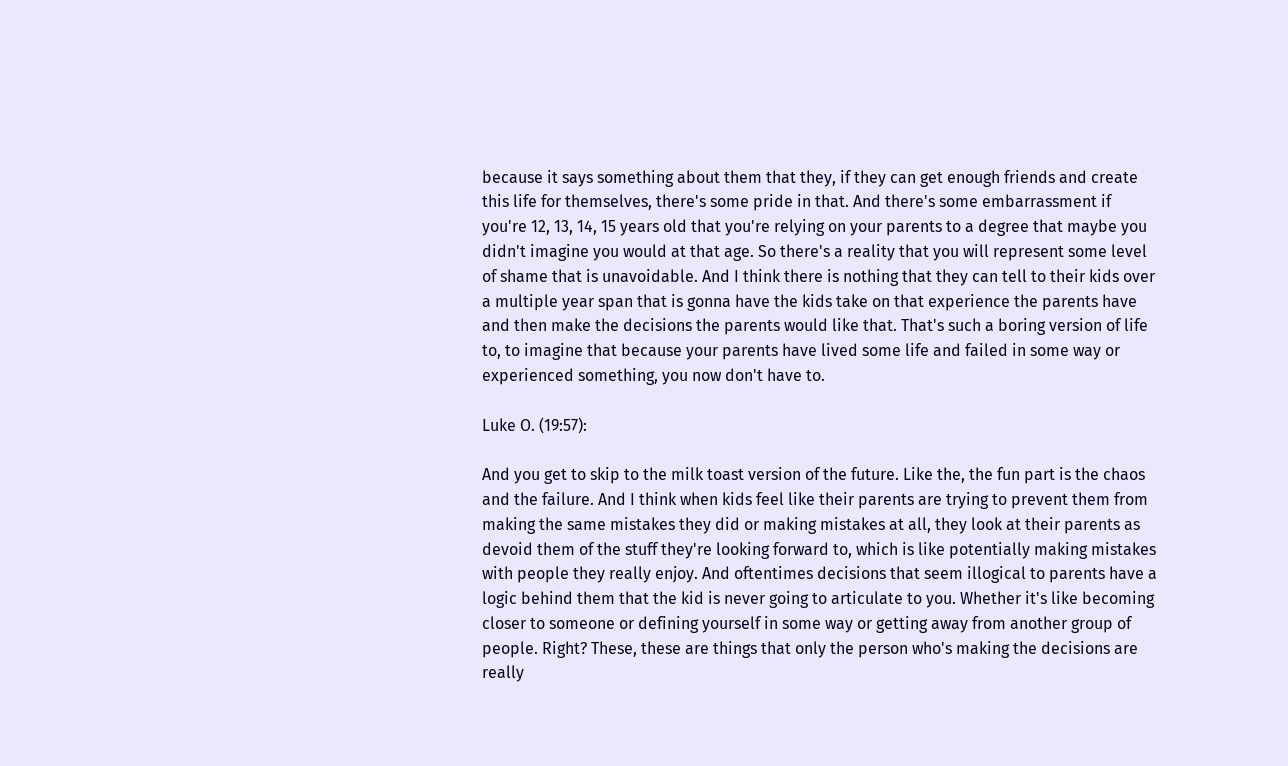because it says something about them that they, if they can get enough friends and create this life for themselves, there's some pride in that. And there's some embarrassment if you're 12, 13, 14, 15 years old that you're relying on your parents to a degree that maybe you didn't imagine you would at that age. So there's a reality that you will represent some level of shame that is unavoidable. And I think there is nothing that they can tell to their kids over a multiple year span that is gonna have the kids take on that experience the parents have and then make the decisions the parents would like that. That's such a boring version of life to, to imagine that because your parents have lived some life and failed in some way or experienced something, you now don't have to.

Luke O. (19:57):

And you get to skip to the milk toast version of the future. Like the, the fun part is the chaos and the failure. And I think when kids feel like their parents are trying to prevent them from making the same mistakes they did or making mistakes at all, they look at their parents as devoid them of the stuff they're looking forward to, which is like potentially making mistakes with people they really enjoy. And oftentimes decisions that seem illogical to parents have a logic behind them that the kid is never going to articulate to you. Whether it's like becoming closer to someone or defining yourself in some way or getting away from another group of people. Right? These, these are things that only the person who's making the decisions are really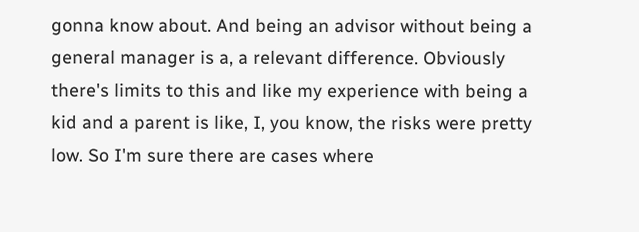gonna know about. And being an advisor without being a general manager is a, a relevant difference. Obviously there's limits to this and like my experience with being a kid and a parent is like, I, you know, the risks were pretty low. So I'm sure there are cases where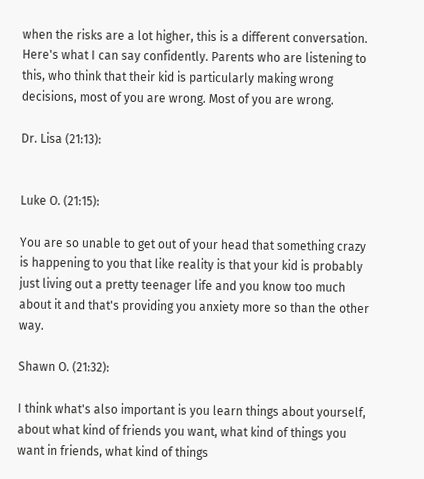when the risks are a lot higher, this is a different conversation. Here's what I can say confidently. Parents who are listening to this, who think that their kid is particularly making wrong decisions, most of you are wrong. Most of you are wrong.

Dr. Lisa (21:13):


Luke O. (21:15):

You are so unable to get out of your head that something crazy is happening to you that like reality is that your kid is probably just living out a pretty teenager life and you know too much about it and that's providing you anxiety more so than the other way.

Shawn O. (21:32):

I think what's also important is you learn things about yourself, about what kind of friends you want, what kind of things you want in friends, what kind of things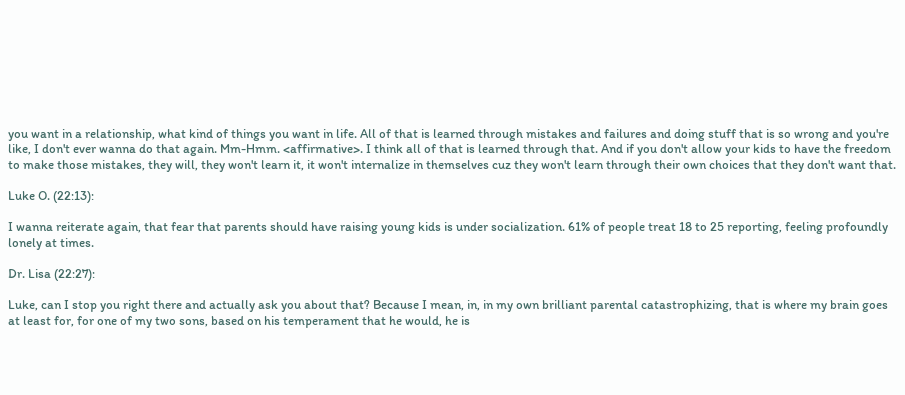you want in a relationship, what kind of things you want in life. All of that is learned through mistakes and failures and doing stuff that is so wrong and you're like, I don't ever wanna do that again. Mm-Hmm. <affirmative>. I think all of that is learned through that. And if you don't allow your kids to have the freedom to make those mistakes, they will, they won't learn it, it won't internalize in themselves cuz they won't learn through their own choices that they don't want that.

Luke O. (22:13):

I wanna reiterate again, that fear that parents should have raising young kids is under socialization. 61% of people treat 18 to 25 reporting, feeling profoundly lonely at times.

Dr. Lisa (22:27):

Luke, can I stop you right there and actually ask you about that? Because I mean, in, in my own brilliant parental catastrophizing, that is where my brain goes at least for, for one of my two sons, based on his temperament that he would, he is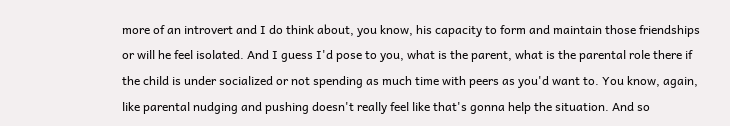more of an introvert and I do think about, you know, his capacity to form and maintain those friendships or will he feel isolated. And I guess I'd pose to you, what is the parent, what is the parental role there if the child is under socialized or not spending as much time with peers as you'd want to. You know, again, like parental nudging and pushing doesn't really feel like that's gonna help the situation. And so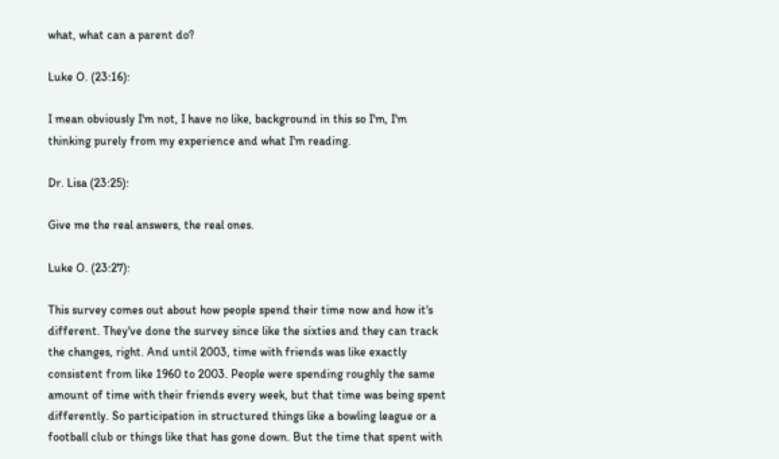what, what can a parent do?

Luke O. (23:16):

I mean obviously I'm not, I have no like, background in this so I'm, I'm thinking purely from my experience and what I'm reading.

Dr. Lisa (23:25):

Give me the real answers, the real ones.

Luke O. (23:27):

This survey comes out about how people spend their time now and how it's different. They've done the survey since like the sixties and they can track the changes, right. And until 2003, time with friends was like exactly consistent from like 1960 to 2003. People were spending roughly the same amount of time with their friends every week, but that time was being spent differently. So participation in structured things like a bowling league or a football club or things like that has gone down. But the time that spent with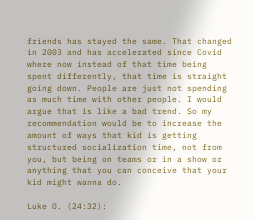friends has stayed the same. That changed in 2003 and has accelerated since Covid where now instead of that time being spent differently, that time is straight going down. People are just not spending as much time with other people. I would argue that is like a bad trend. So my recommendation would be to increase the amount of ways that kid is getting structured socialization time, not from you, but being on teams or in a show or anything that you can conceive that your kid might wanna do.

Luke O. (24:32):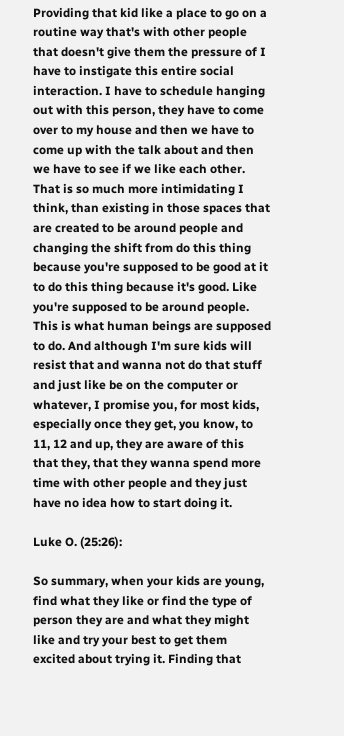Providing that kid like a place to go on a routine way that's with other people that doesn't give them the pressure of I have to instigate this entire social interaction. I have to schedule hanging out with this person, they have to come over to my house and then we have to come up with the talk about and then we have to see if we like each other. That is so much more intimidating I think, than existing in those spaces that are created to be around people and changing the shift from do this thing because you're supposed to be good at it to do this thing because it's good. Like you're supposed to be around people. This is what human beings are supposed to do. And although I'm sure kids will resist that and wanna not do that stuff and just like be on the computer or whatever, I promise you, for most kids, especially once they get, you know, to 11, 12 and up, they are aware of this that they, that they wanna spend more time with other people and they just have no idea how to start doing it.

Luke O. (25:26):

So summary, when your kids are young, find what they like or find the type of person they are and what they might like and try your best to get them excited about trying it. Finding that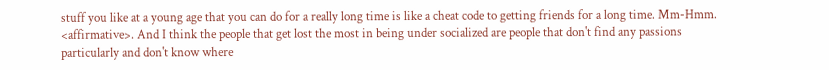stuff you like at a young age that you can do for a really long time is like a cheat code to getting friends for a long time. Mm-Hmm. <affirmative>. And I think the people that get lost the most in being under socialized are people that don't find any passions particularly and don't know where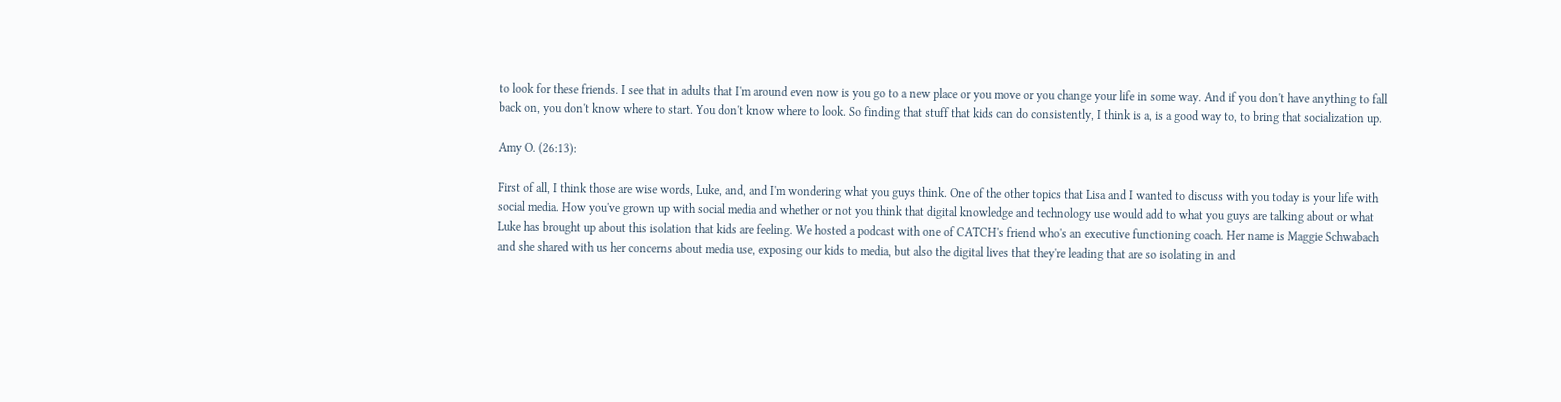to look for these friends. I see that in adults that I'm around even now is you go to a new place or you move or you change your life in some way. And if you don't have anything to fall back on, you don't know where to start. You don't know where to look. So finding that stuff that kids can do consistently, I think is a, is a good way to, to bring that socialization up.

Amy O. (26:13):

First of all, I think those are wise words, Luke, and, and I'm wondering what you guys think. One of the other topics that Lisa and I wanted to discuss with you today is your life with social media. How you've grown up with social media and whether or not you think that digital knowledge and technology use would add to what you guys are talking about or what Luke has brought up about this isolation that kids are feeling. We hosted a podcast with one of CATCH's friend who's an executive functioning coach. Her name is Maggie Schwabach and she shared with us her concerns about media use, exposing our kids to media, but also the digital lives that they're leading that are so isolating in and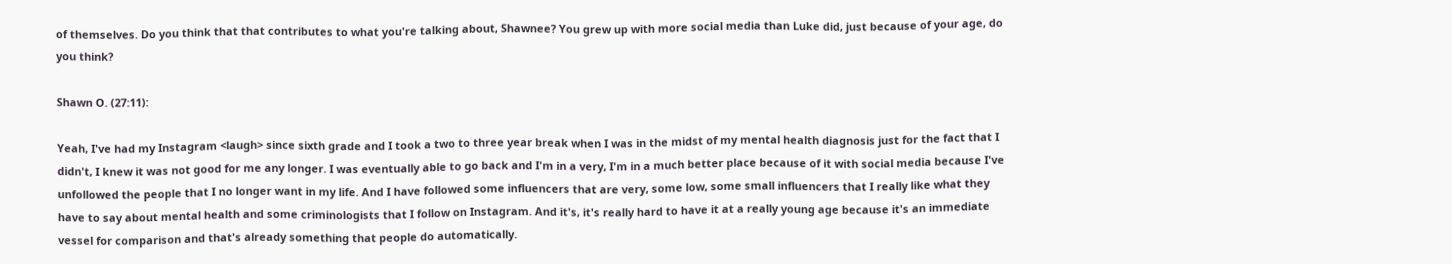of themselves. Do you think that that contributes to what you're talking about, Shawnee? You grew up with more social media than Luke did, just because of your age, do you think?

Shawn O. (27:11):

Yeah, I've had my Instagram <laugh> since sixth grade and I took a two to three year break when I was in the midst of my mental health diagnosis just for the fact that I didn't, I knew it was not good for me any longer. I was eventually able to go back and I'm in a very, I'm in a much better place because of it with social media because I've unfollowed the people that I no longer want in my life. And I have followed some influencers that are very, some low, some small influencers that I really like what they have to say about mental health and some criminologists that I follow on Instagram. And it's, it's really hard to have it at a really young age because it's an immediate vessel for comparison and that's already something that people do automatically.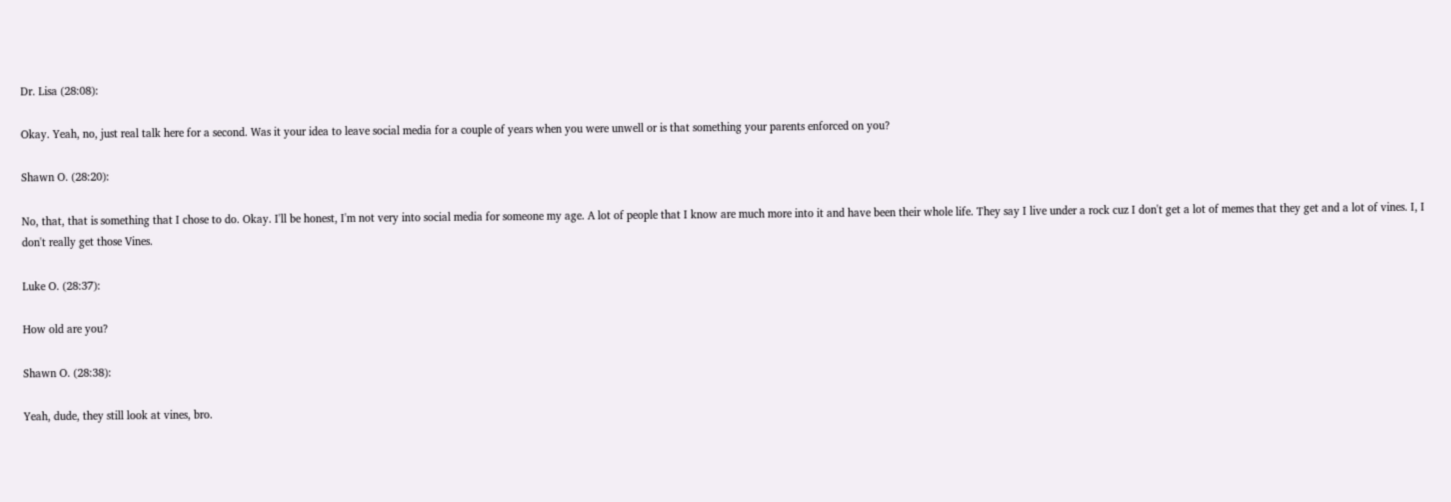Dr. Lisa (28:08):

Okay. Yeah, no, just real talk here for a second. Was it your idea to leave social media for a couple of years when you were unwell or is that something your parents enforced on you?

Shawn O. (28:20):

No, that, that is something that I chose to do. Okay. I'll be honest, I'm not very into social media for someone my age. A lot of people that I know are much more into it and have been their whole life. They say I live under a rock cuz I don't get a lot of memes that they get and a lot of vines. I, I don't really get those Vines.

Luke O. (28:37):

How old are you?

Shawn O. (28:38):

Yeah, dude, they still look at vines, bro.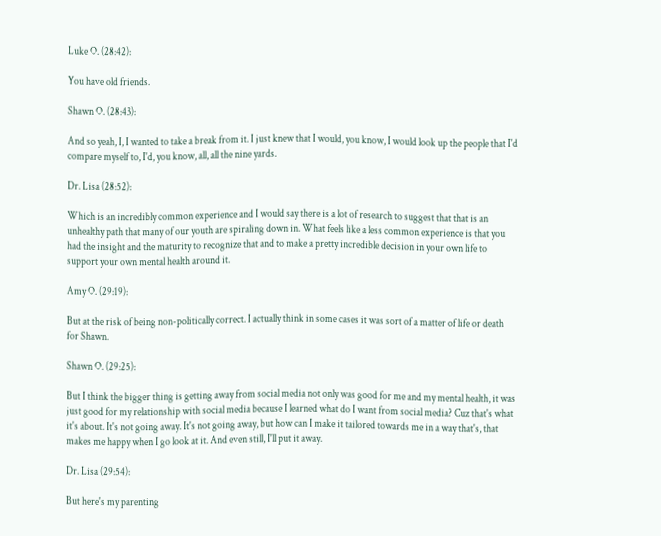Luke O. (28:42):

You have old friends.

Shawn O. (28:43):

And so yeah, I, I wanted to take a break from it. I just knew that I would, you know, I would look up the people that I'd compare myself to, I'd, you know, all, all the nine yards.

Dr. Lisa (28:52):

Which is an incredibly common experience and I would say there is a lot of research to suggest that that is an unhealthy path that many of our youth are spiraling down in. What feels like a less common experience is that you had the insight and the maturity to recognize that and to make a pretty incredible decision in your own life to support your own mental health around it.

Amy O. (29:19):

But at the risk of being non-politically correct. I actually think in some cases it was sort of a matter of life or death for Shawn.

Shawn O. (29:25):

But I think the bigger thing is getting away from social media not only was good for me and my mental health, it was just good for my relationship with social media because I learned what do I want from social media? Cuz that's what it's about. It's not going away. It's not going away, but how can I make it tailored towards me in a way that's, that makes me happy when I go look at it. And even still, I'll put it away.

Dr. Lisa (29:54):

But here's my parenting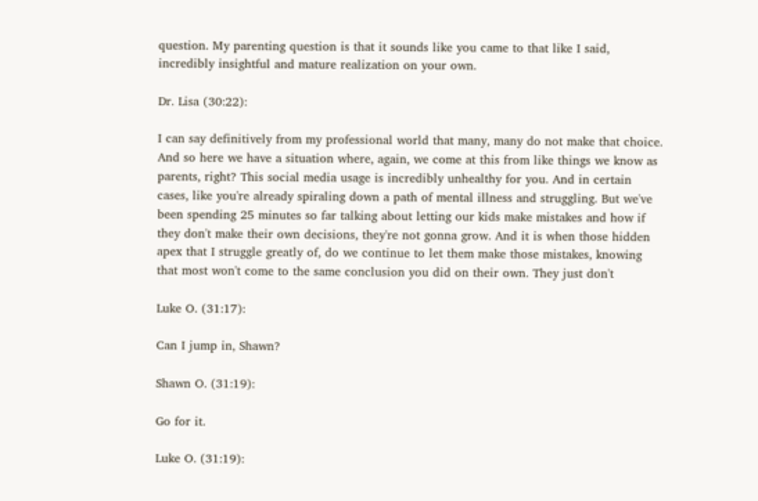question. My parenting question is that it sounds like you came to that like I said, incredibly insightful and mature realization on your own.

Dr. Lisa (30:22):

I can say definitively from my professional world that many, many do not make that choice. And so here we have a situation where, again, we come at this from like things we know as parents, right? This social media usage is incredibly unhealthy for you. And in certain cases, like you're already spiraling down a path of mental illness and struggling. But we've been spending 25 minutes so far talking about letting our kids make mistakes and how if they don't make their own decisions, they're not gonna grow. And it is when those hidden apex that I struggle greatly of, do we continue to let them make those mistakes, knowing that most won't come to the same conclusion you did on their own. They just don't

Luke O. (31:17):

Can I jump in, Shawn?

Shawn O. (31:19):

Go for it.

Luke O. (31:19):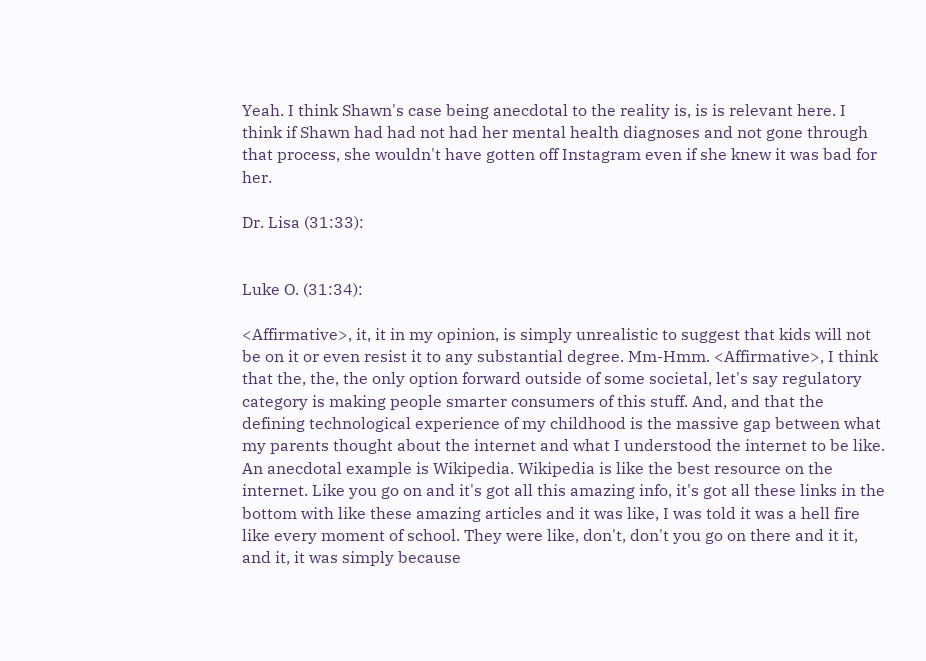Yeah. I think Shawn's case being anecdotal to the reality is, is is relevant here. I think if Shawn had had not had her mental health diagnoses and not gone through that process, she wouldn't have gotten off Instagram even if she knew it was bad for her.

Dr. Lisa (31:33):


Luke O. (31:34):

<Affirmative>, it, it in my opinion, is simply unrealistic to suggest that kids will not be on it or even resist it to any substantial degree. Mm-Hmm. <Affirmative>, I think that the, the, the only option forward outside of some societal, let's say regulatory category is making people smarter consumers of this stuff. And, and that the defining technological experience of my childhood is the massive gap between what my parents thought about the internet and what I understood the internet to be like. An anecdotal example is Wikipedia. Wikipedia is like the best resource on the internet. Like you go on and it's got all this amazing info, it's got all these links in the bottom with like these amazing articles and it was like, I was told it was a hell fire like every moment of school. They were like, don't, don't you go on there and it it, and it, it was simply because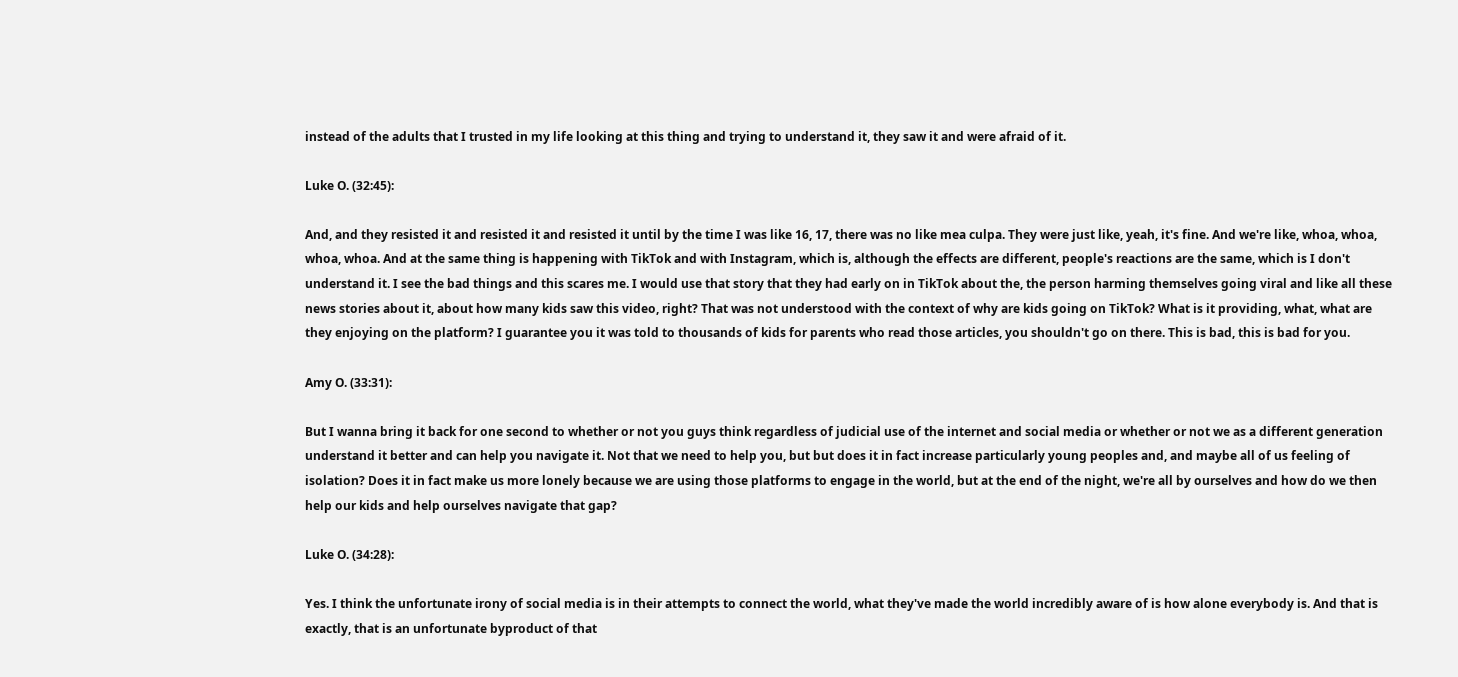instead of the adults that I trusted in my life looking at this thing and trying to understand it, they saw it and were afraid of it.

Luke O. (32:45):

And, and they resisted it and resisted it and resisted it until by the time I was like 16, 17, there was no like mea culpa. They were just like, yeah, it's fine. And we're like, whoa, whoa, whoa, whoa. And at the same thing is happening with TikTok and with Instagram, which is, although the effects are different, people's reactions are the same, which is I don't understand it. I see the bad things and this scares me. I would use that story that they had early on in TikTok about the, the person harming themselves going viral and like all these news stories about it, about how many kids saw this video, right? That was not understood with the context of why are kids going on TikTok? What is it providing, what, what are they enjoying on the platform? I guarantee you it was told to thousands of kids for parents who read those articles, you shouldn't go on there. This is bad, this is bad for you.

Amy O. (33:31):

But I wanna bring it back for one second to whether or not you guys think regardless of judicial use of the internet and social media or whether or not we as a different generation understand it better and can help you navigate it. Not that we need to help you, but but does it in fact increase particularly young peoples and, and maybe all of us feeling of isolation? Does it in fact make us more lonely because we are using those platforms to engage in the world, but at the end of the night, we're all by ourselves and how do we then help our kids and help ourselves navigate that gap?

Luke O. (34:28):

Yes. I think the unfortunate irony of social media is in their attempts to connect the world, what they've made the world incredibly aware of is how alone everybody is. And that is exactly, that is an unfortunate byproduct of that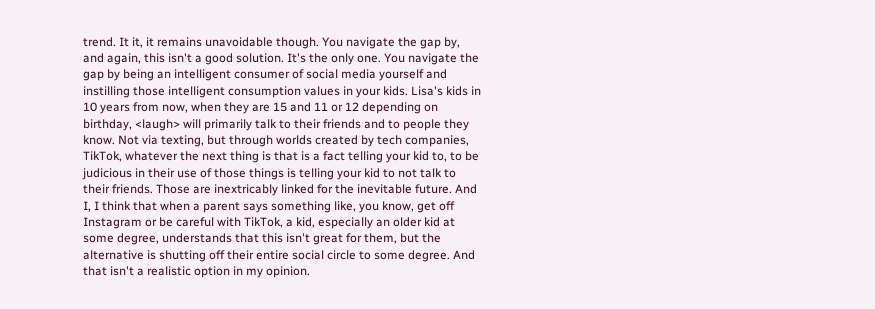trend. It it, it remains unavoidable though. You navigate the gap by, and again, this isn't a good solution. It's the only one. You navigate the gap by being an intelligent consumer of social media yourself and instilling those intelligent consumption values in your kids. Lisa's kids in 10 years from now, when they are 15 and 11 or 12 depending on birthday, <laugh> will primarily talk to their friends and to people they know. Not via texting, but through worlds created by tech companies, TikTok, whatever the next thing is that is a fact telling your kid to, to be judicious in their use of those things is telling your kid to not talk to their friends. Those are inextricably linked for the inevitable future. And I, I think that when a parent says something like, you know, get off Instagram or be careful with TikTok, a kid, especially an older kid at some degree, understands that this isn't great for them, but the alternative is shutting off their entire social circle to some degree. And that isn't a realistic option in my opinion.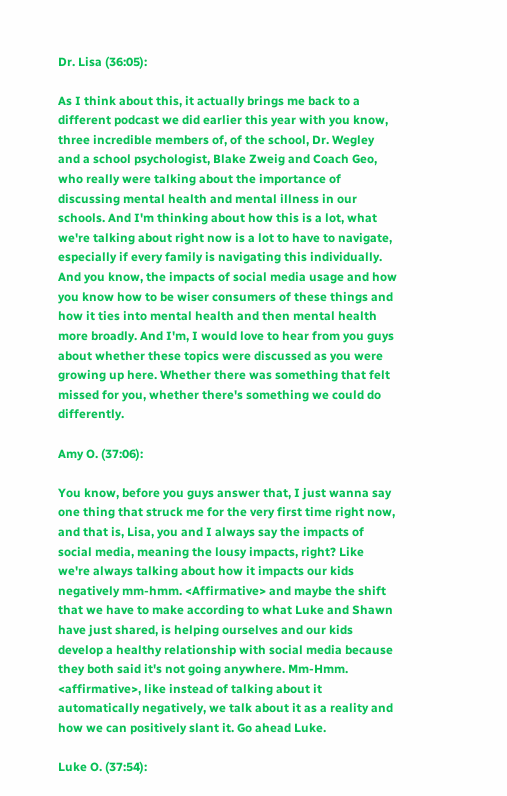Dr. Lisa (36:05):

As I think about this, it actually brings me back to a different podcast we did earlier this year with you know, three incredible members of, of the school, Dr. Wegley and a school psychologist, Blake Zweig and Coach Geo, who really were talking about the importance of discussing mental health and mental illness in our schools. And I'm thinking about how this is a lot, what we're talking about right now is a lot to have to navigate, especially if every family is navigating this individually. And you know, the impacts of social media usage and how you know how to be wiser consumers of these things and how it ties into mental health and then mental health more broadly. And I'm, I would love to hear from you guys about whether these topics were discussed as you were growing up here. Whether there was something that felt missed for you, whether there's something we could do differently.

Amy O. (37:06):

You know, before you guys answer that, I just wanna say one thing that struck me for the very first time right now, and that is, Lisa, you and I always say the impacts of social media, meaning the lousy impacts, right? Like we're always talking about how it impacts our kids negatively mm-hmm. <Affirmative> and maybe the shift that we have to make according to what Luke and Shawn have just shared, is helping ourselves and our kids develop a healthy relationship with social media because they both said it's not going anywhere. Mm-Hmm. <affirmative>, like instead of talking about it automatically negatively, we talk about it as a reality and how we can positively slant it. Go ahead Luke.

Luke O. (37:54):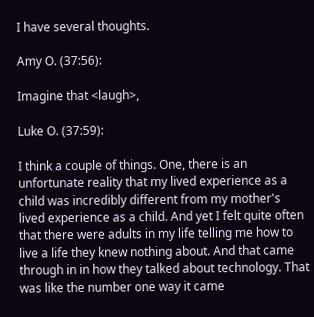I have several thoughts.

Amy O. (37:56):

Imagine that <laugh>,

Luke O. (37:59):

I think a couple of things. One, there is an unfortunate reality that my lived experience as a child was incredibly different from my mother's lived experience as a child. And yet I felt quite often that there were adults in my life telling me how to live a life they knew nothing about. And that came through in in how they talked about technology. That was like the number one way it came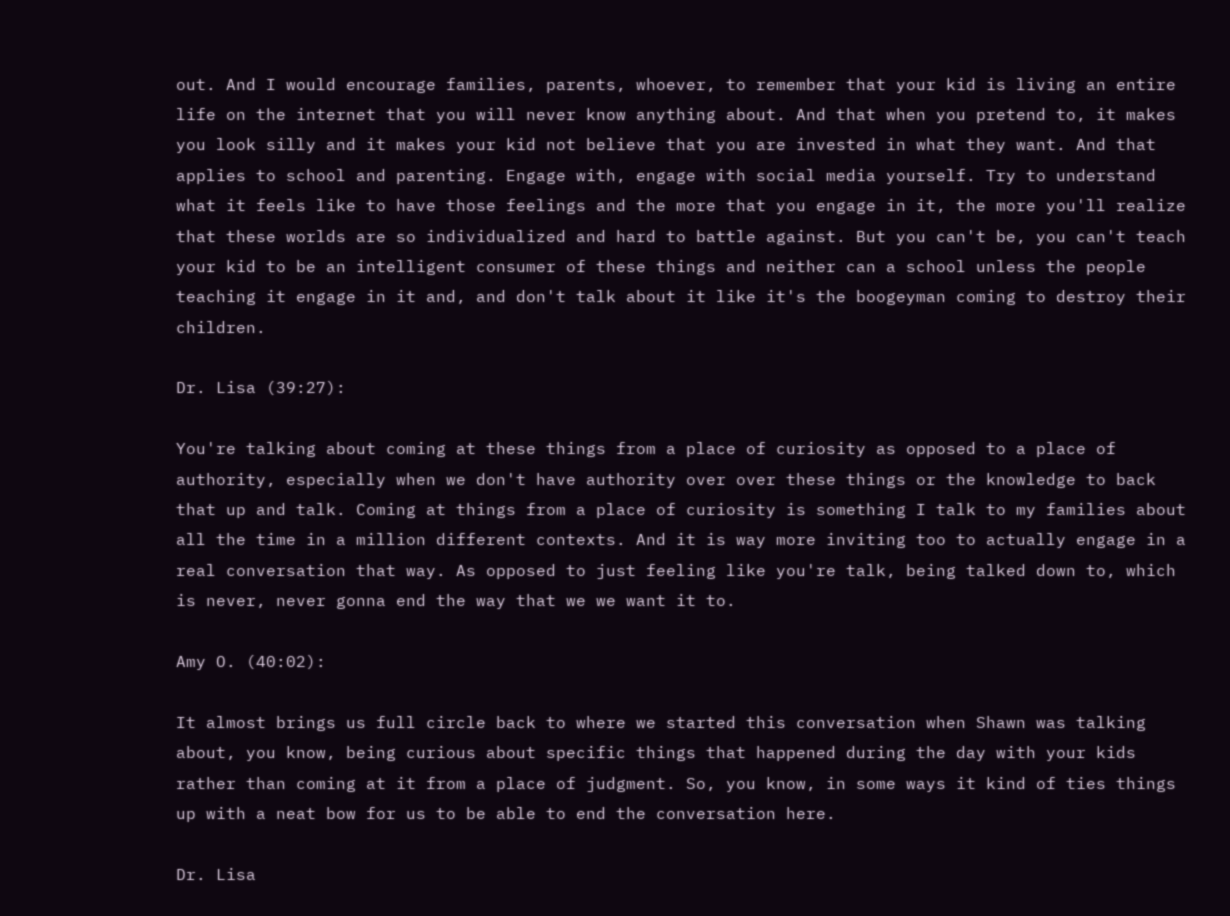out. And I would encourage families, parents, whoever, to remember that your kid is living an entire life on the internet that you will never know anything about. And that when you pretend to, it makes you look silly and it makes your kid not believe that you are invested in what they want. And that applies to school and parenting. Engage with, engage with social media yourself. Try to understand what it feels like to have those feelings and the more that you engage in it, the more you'll realize that these worlds are so individualized and hard to battle against. But you can't be, you can't teach your kid to be an intelligent consumer of these things and neither can a school unless the people teaching it engage in it and, and don't talk about it like it's the boogeyman coming to destroy their children.

Dr. Lisa (39:27):

You're talking about coming at these things from a place of curiosity as opposed to a place of authority, especially when we don't have authority over over these things or the knowledge to back that up and talk. Coming at things from a place of curiosity is something I talk to my families about all the time in a million different contexts. And it is way more inviting too to actually engage in a real conversation that way. As opposed to just feeling like you're talk, being talked down to, which is never, never gonna end the way that we we want it to.

Amy O. (40:02):

It almost brings us full circle back to where we started this conversation when Shawn was talking about, you know, being curious about specific things that happened during the day with your kids rather than coming at it from a place of judgment. So, you know, in some ways it kind of ties things up with a neat bow for us to be able to end the conversation here.

Dr. Lisa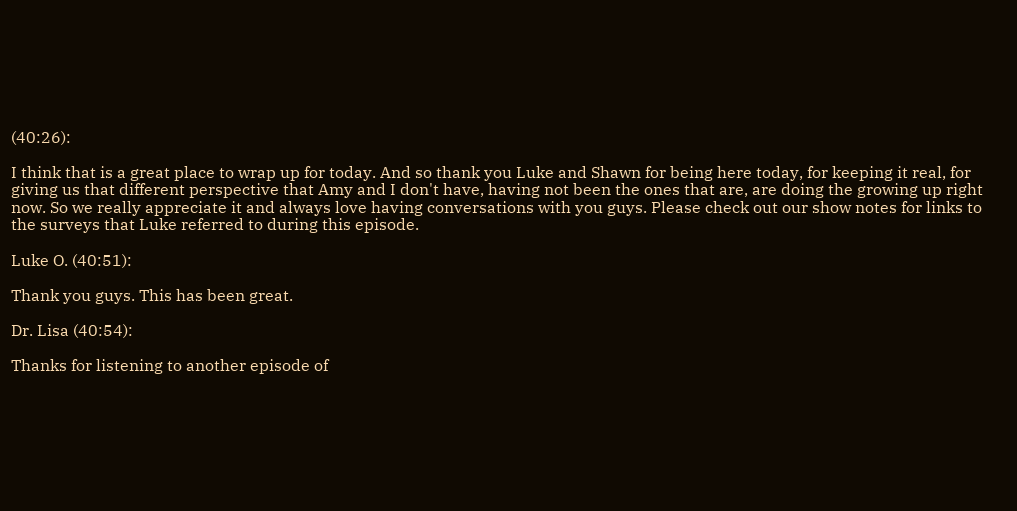(40:26):

I think that is a great place to wrap up for today. And so thank you Luke and Shawn for being here today, for keeping it real, for giving us that different perspective that Amy and I don't have, having not been the ones that are, are doing the growing up right now. So we really appreciate it and always love having conversations with you guys. Please check out our show notes for links to the surveys that Luke referred to during this episode.

Luke O. (40:51):

Thank you guys. This has been great.

Dr. Lisa (40:54):

Thanks for listening to another episode of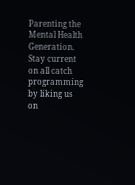Parenting the Mental Health Generation. Stay current on all catch programming by liking us on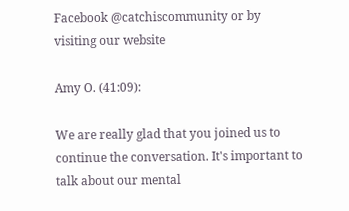Facebook @catchiscommunity or by visiting our website

Amy O. (41:09):

We are really glad that you joined us to continue the conversation. It's important to talk about our mental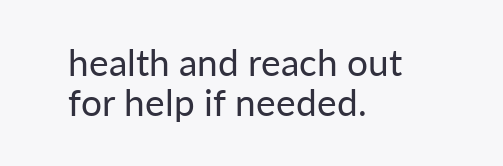health and reach out for help if needed.